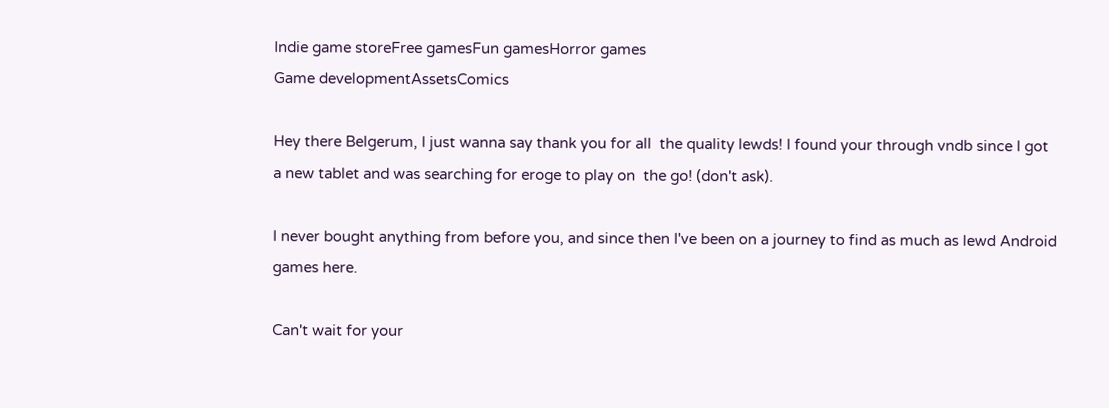Indie game storeFree gamesFun gamesHorror games
Game developmentAssetsComics

Hey there Belgerum, I just wanna say thank you for all  the quality lewds! I found your through vndb since I got a new tablet and was searching for eroge to play on  the go! (don't ask).

I never bought anything from before you, and since then I've been on a journey to find as much as lewd Android games here.

Can't wait for your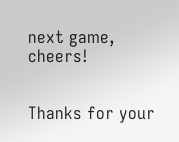next game, cheers!


Thanks for your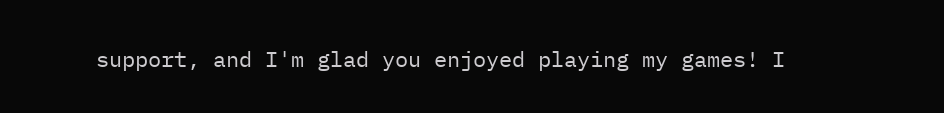support, and I'm glad you enjoyed playing my games! I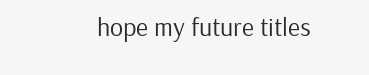hope my future titles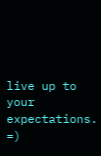live up to your expectations. =)